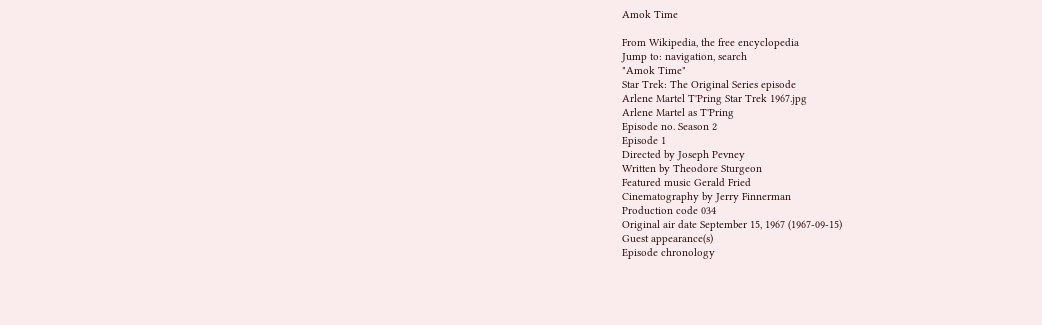Amok Time

From Wikipedia, the free encyclopedia
Jump to: navigation, search
"Amok Time"
Star Trek: The Original Series episode
Arlene Martel T'Pring Star Trek 1967.jpg
Arlene Martel as T'Pring
Episode no. Season 2
Episode 1
Directed by Joseph Pevney
Written by Theodore Sturgeon
Featured music Gerald Fried
Cinematography by Jerry Finnerman
Production code 034
Original air date September 15, 1967 (1967-09-15)
Guest appearance(s)
Episode chronology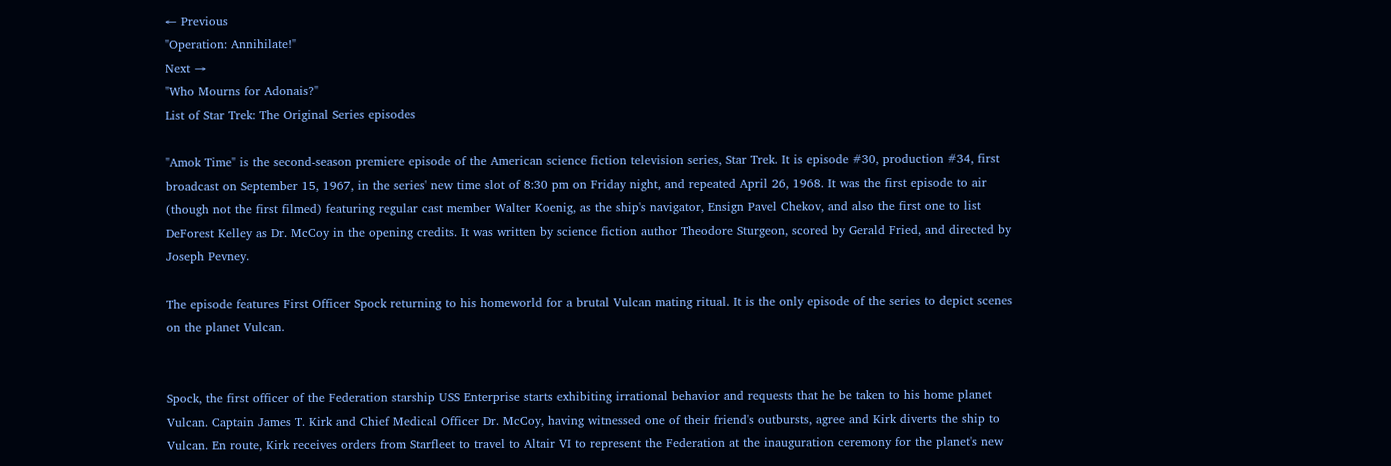← Previous
"Operation: Annihilate!"
Next →
"Who Mourns for Adonais?"
List of Star Trek: The Original Series episodes

"Amok Time" is the second-season premiere episode of the American science fiction television series, Star Trek. It is episode #30, production #34, first broadcast on September 15, 1967, in the series' new time slot of 8:30 pm on Friday night, and repeated April 26, 1968. It was the first episode to air (though not the first filmed) featuring regular cast member Walter Koenig, as the ship's navigator, Ensign Pavel Chekov, and also the first one to list DeForest Kelley as Dr. McCoy in the opening credits. It was written by science fiction author Theodore Sturgeon, scored by Gerald Fried, and directed by Joseph Pevney.

The episode features First Officer Spock returning to his homeworld for a brutal Vulcan mating ritual. It is the only episode of the series to depict scenes on the planet Vulcan.


Spock, the first officer of the Federation starship USS Enterprise starts exhibiting irrational behavior and requests that he be taken to his home planet Vulcan. Captain James T. Kirk and Chief Medical Officer Dr. McCoy, having witnessed one of their friend's outbursts, agree and Kirk diverts the ship to Vulcan. En route, Kirk receives orders from Starfleet to travel to Altair VI to represent the Federation at the inauguration ceremony for the planet's new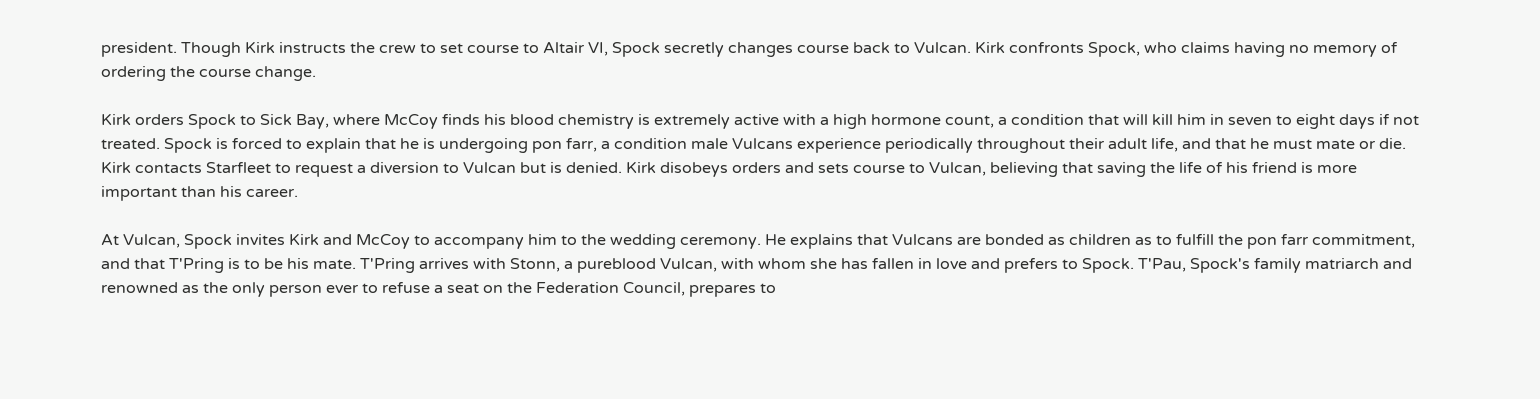president. Though Kirk instructs the crew to set course to Altair VI, Spock secretly changes course back to Vulcan. Kirk confronts Spock, who claims having no memory of ordering the course change.

Kirk orders Spock to Sick Bay, where McCoy finds his blood chemistry is extremely active with a high hormone count, a condition that will kill him in seven to eight days if not treated. Spock is forced to explain that he is undergoing pon farr, a condition male Vulcans experience periodically throughout their adult life, and that he must mate or die. Kirk contacts Starfleet to request a diversion to Vulcan but is denied. Kirk disobeys orders and sets course to Vulcan, believing that saving the life of his friend is more important than his career.

At Vulcan, Spock invites Kirk and McCoy to accompany him to the wedding ceremony. He explains that Vulcans are bonded as children as to fulfill the pon farr commitment, and that T'Pring is to be his mate. T'Pring arrives with Stonn, a pureblood Vulcan, with whom she has fallen in love and prefers to Spock. T'Pau, Spock's family matriarch and renowned as the only person ever to refuse a seat on the Federation Council, prepares to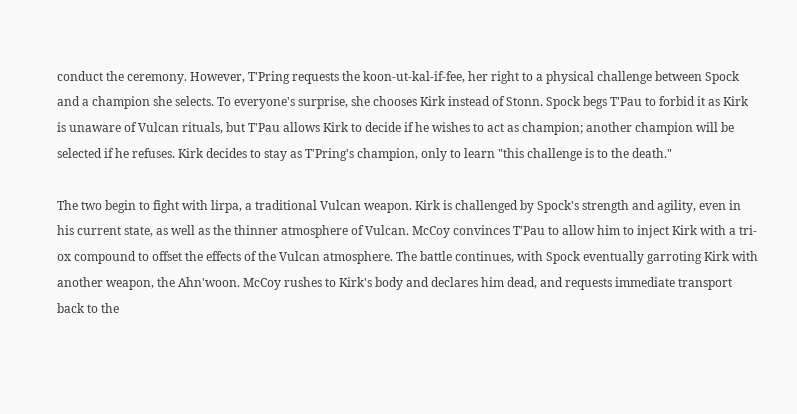conduct the ceremony. However, T'Pring requests the koon-ut-kal-if-fee, her right to a physical challenge between Spock and a champion she selects. To everyone's surprise, she chooses Kirk instead of Stonn. Spock begs T'Pau to forbid it as Kirk is unaware of Vulcan rituals, but T'Pau allows Kirk to decide if he wishes to act as champion; another champion will be selected if he refuses. Kirk decides to stay as T'Pring's champion, only to learn "this challenge is to the death."

The two begin to fight with lirpa, a traditional Vulcan weapon. Kirk is challenged by Spock's strength and agility, even in his current state, as well as the thinner atmosphere of Vulcan. McCoy convinces T'Pau to allow him to inject Kirk with a tri-ox compound to offset the effects of the Vulcan atmosphere. The battle continues, with Spock eventually garroting Kirk with another weapon, the Ahn'woon. McCoy rushes to Kirk's body and declares him dead, and requests immediate transport back to the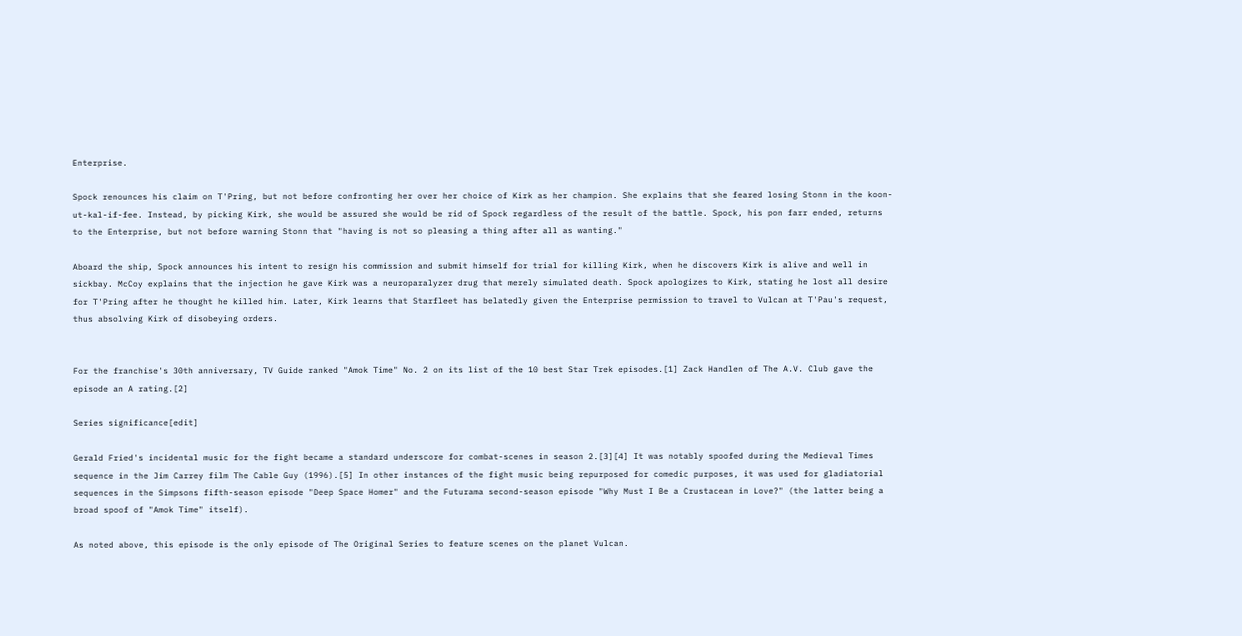Enterprise.

Spock renounces his claim on T'Pring, but not before confronting her over her choice of Kirk as her champion. She explains that she feared losing Stonn in the koon-ut-kal-if-fee. Instead, by picking Kirk, she would be assured she would be rid of Spock regardless of the result of the battle. Spock, his pon farr ended, returns to the Enterprise, but not before warning Stonn that "having is not so pleasing a thing after all as wanting."

Aboard the ship, Spock announces his intent to resign his commission and submit himself for trial for killing Kirk, when he discovers Kirk is alive and well in sickbay. McCoy explains that the injection he gave Kirk was a neuroparalyzer drug that merely simulated death. Spock apologizes to Kirk, stating he lost all desire for T'Pring after he thought he killed him. Later, Kirk learns that Starfleet has belatedly given the Enterprise permission to travel to Vulcan at T'Pau's request, thus absolving Kirk of disobeying orders.


For the franchise's 30th anniversary, TV Guide ranked "Amok Time" No. 2 on its list of the 10 best Star Trek episodes.[1] Zack Handlen of The A.V. Club gave the episode an A rating.[2]

Series significance[edit]

Gerald Fried's incidental music for the fight became a standard underscore for combat-scenes in season 2.[3][4] It was notably spoofed during the Medieval Times sequence in the Jim Carrey film The Cable Guy (1996).[5] In other instances of the fight music being repurposed for comedic purposes, it was used for gladiatorial sequences in the Simpsons fifth-season episode "Deep Space Homer" and the Futurama second-season episode "Why Must I Be a Crustacean in Love?" (the latter being a broad spoof of "Amok Time" itself).

As noted above, this episode is the only episode of The Original Series to feature scenes on the planet Vulcan.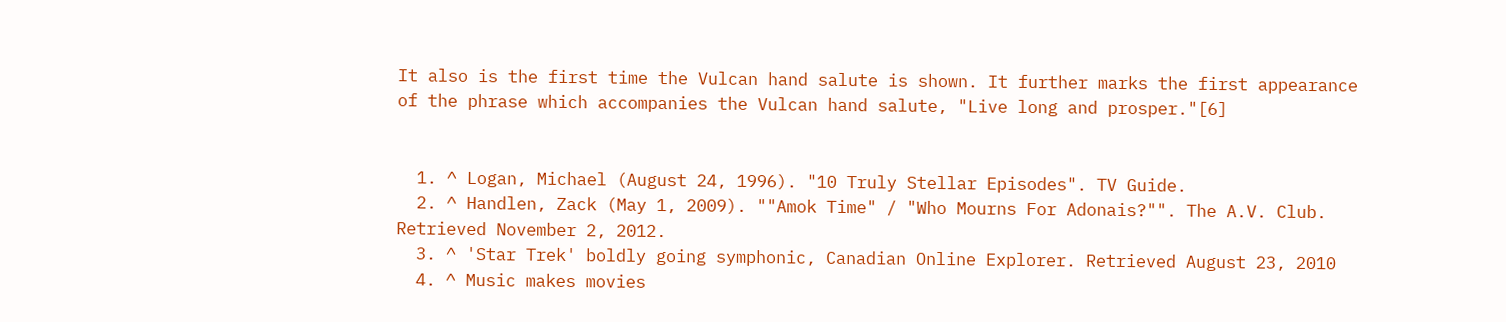It also is the first time the Vulcan hand salute is shown. It further marks the first appearance of the phrase which accompanies the Vulcan hand salute, "Live long and prosper."[6]


  1. ^ Logan, Michael (August 24, 1996). "10 Truly Stellar Episodes". TV Guide.
  2. ^ Handlen, Zack (May 1, 2009). ""Amok Time" / "Who Mourns For Adonais?"". The A.V. Club. Retrieved November 2, 2012.
  3. ^ 'Star Trek' boldly going symphonic, Canadian Online Explorer. Retrieved August 23, 2010
  4. ^ Music makes movies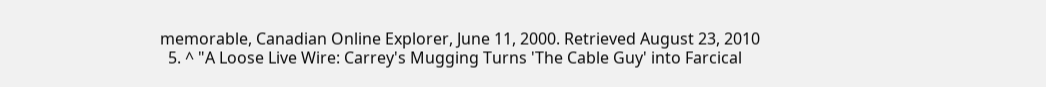memorable, Canadian Online Explorer, June 11, 2000. Retrieved August 23, 2010
  5. ^ "A Loose Live Wire: Carrey's Mugging Turns 'The Cable Guy' into Farcical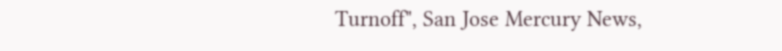Turnoff", San Jose Mercury News,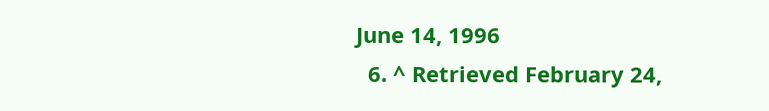June 14, 1996
  6. ^ Retrieved February 24,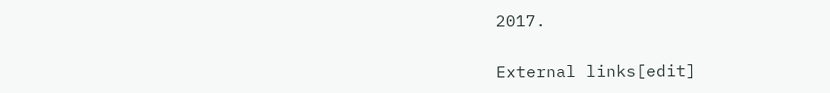2017.

External links[edit]